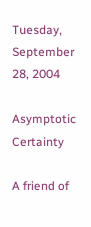Tuesday, September 28, 2004

Asymptotic Certainty

A friend of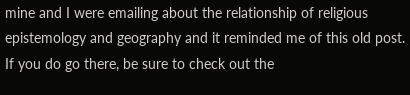mine and I were emailing about the relationship of religious epistemology and geography and it reminded me of this old post. If you do go there, be sure to check out the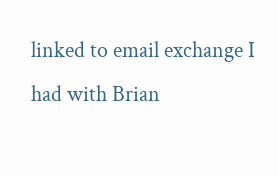linked to email exchange I had with Brian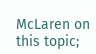McLaren on this topic;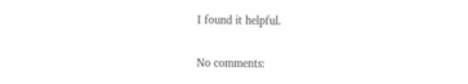I found it helpful.

No comments: